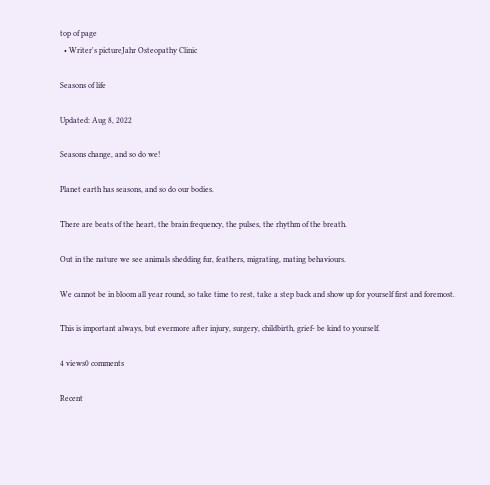top of page
  • Writer's pictureJahr Osteopathy Clinic

Seasons of life

Updated: Aug 8, 2022

Seasons change, and so do we!

Planet earth has seasons, and so do our bodies.

There are beats of the heart, the brain frequency, the pulses, the rhythm of the breath.

Out in the nature we see animals shedding fur, feathers, migrating, mating behaviours.

We cannot be in bloom all year round, so take time to rest, take a step back and show up for yourself first and foremost.

This is important always, but evermore after injury, surgery, childbirth, grief- be kind to yourself.

4 views0 comments

Recent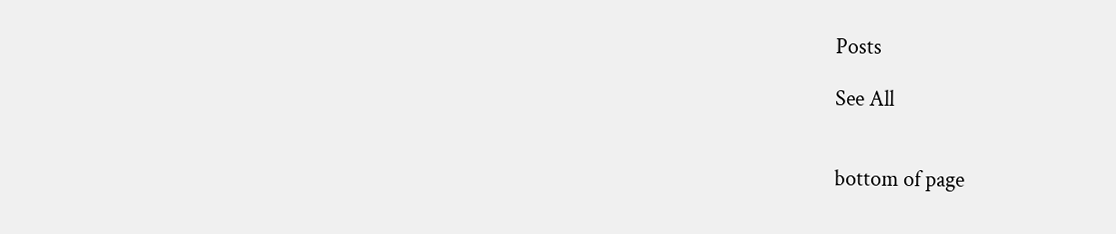Posts

See All


bottom of page